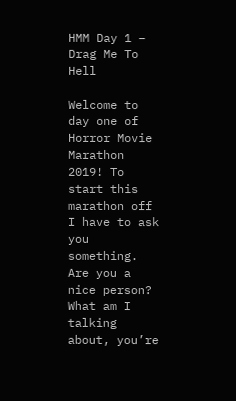HMM Day 1 – Drag Me To Hell

Welcome to day one of Horror Movie Marathon 2019! To start this marathon off I have to ask you something. Are you a nice person? What am I talking about, you’re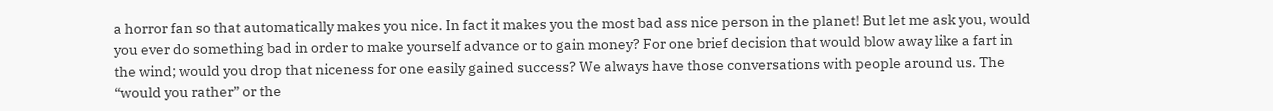a horror fan so that automatically makes you nice. In fact it makes you the most bad ass nice person in the planet! But let me ask you, would you ever do something bad in order to make yourself advance or to gain money? For one brief decision that would blow away like a fart in the wind; would you drop that niceness for one easily gained success? We always have those conversations with people around us. The “would you rather” or the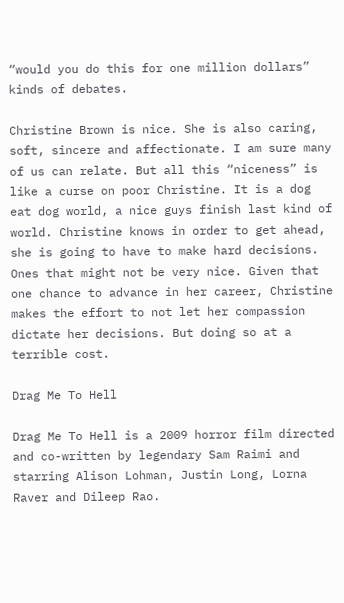“would you do this for one million dollars” kinds of debates.

Christine Brown is nice. She is also caring, soft, sincere and affectionate. I am sure many of us can relate. But all this “niceness” is like a curse on poor Christine. It is a dog eat dog world, a nice guys finish last kind of world. Christine knows in order to get ahead, she is going to have to make hard decisions. Ones that might not be very nice. Given that one chance to advance in her career, Christine makes the effort to not let her compassion dictate her decisions. But doing so at a terrible cost.

Drag Me To Hell

Drag Me To Hell is a 2009 horror film directed and co-written by legendary Sam Raimi and starring Alison Lohman, Justin Long, Lorna Raver and Dileep Rao.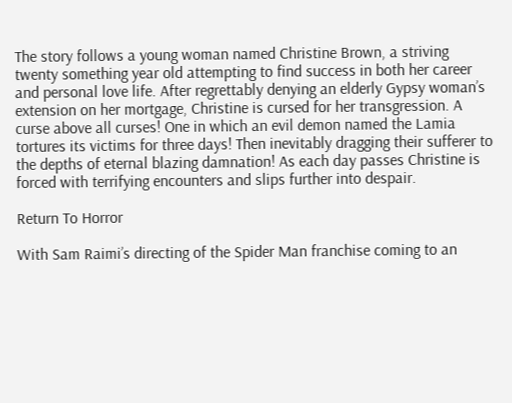The story follows a young woman named Christine Brown, a striving twenty something year old attempting to find success in both her career and personal love life. After regrettably denying an elderly Gypsy woman’s extension on her mortgage, Christine is cursed for her transgression. A curse above all curses! One in which an evil demon named the Lamia tortures its victims for three days! Then inevitably dragging their sufferer to the depths of eternal blazing damnation! As each day passes Christine is forced with terrifying encounters and slips further into despair.

Return To Horror

With Sam Raimi’s directing of the Spider Man franchise coming to an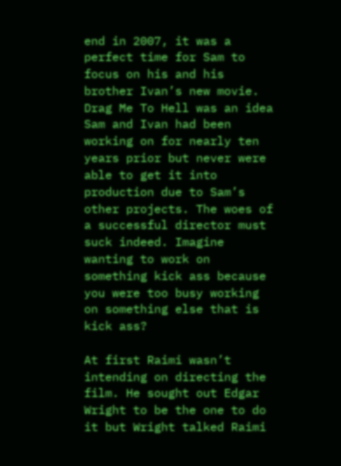end in 2007, it was a perfect time for Sam to focus on his and his brother Ivan’s new movie. Drag Me To Hell was an idea Sam and Ivan had been working on for nearly ten years prior but never were able to get it into production due to Sam’s other projects. The woes of a successful director must suck indeed. Imagine wanting to work on something kick ass because you were too busy working on something else that is kick ass?

At first Raimi wasn’t intending on directing the film. He sought out Edgar Wright to be the one to do it but Wright talked Raimi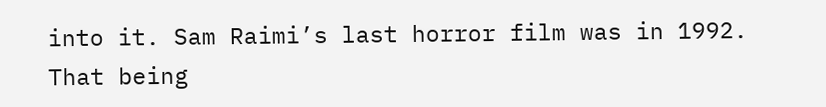into it. Sam Raimi’s last horror film was in 1992. That being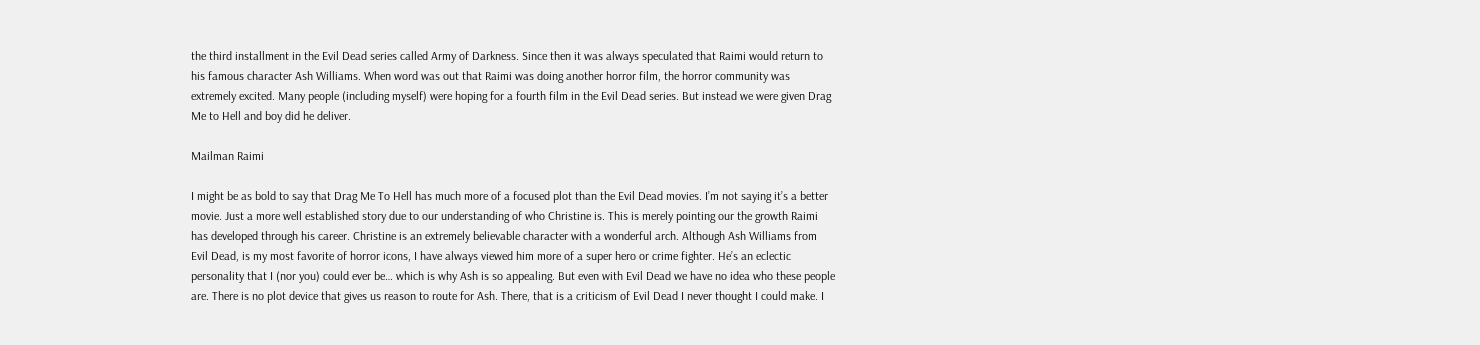the third installment in the Evil Dead series called Army of Darkness. Since then it was always speculated that Raimi would return to his famous character Ash Williams. When word was out that Raimi was doing another horror film, the horror community was extremely excited. Many people (including myself) were hoping for a fourth film in the Evil Dead series. But instead we were given Drag Me to Hell and boy did he deliver.

Mailman Raimi

I might be as bold to say that Drag Me To Hell has much more of a focused plot than the Evil Dead movies. I’m not saying it’s a better movie. Just a more well established story due to our understanding of who Christine is. This is merely pointing our the growth Raimi has developed through his career. Christine is an extremely believable character with a wonderful arch. Although Ash Williams from Evil Dead, is my most favorite of horror icons, I have always viewed him more of a super hero or crime fighter. He’s an eclectic personality that I (nor you) could ever be… which is why Ash is so appealing. But even with Evil Dead we have no idea who these people are. There is no plot device that gives us reason to route for Ash. There, that is a criticism of Evil Dead I never thought I could make. I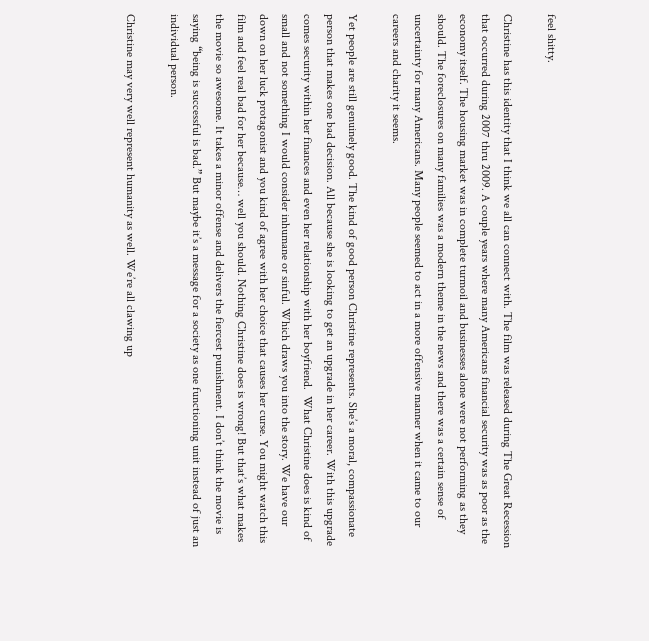feel shitty.

Christine has this identity that I think we all can connect with. The film was released during The Great Recession that occurred during 2007 thru 2009. A couple years where many Americans financial security was as poor as the economy itself. The housing market was in complete turmoil and businesses alone were not performing as they should. The foreclosures on many families was a modern theme in the news and there was a certain sense of uncertainty for many Americans. Many people seemed to act in a more offensive manner when it came to our careers and charity it seems.

Yet people are still genuinely good. The kind of good person Christine represents. She’s a moral, compassionate person that makes one bad decision. All because she is looking to get an upgrade in her career. With this upgrade comes security within her finances and even her relationship with her boyfriend.  What Christine does is kind of small and not something I would consider inhumane or sinful. Which draws you into the story. We have our down on her luck protagonist and you kind of agree with her choice that causes her curse. You might watch this film and feel real bad for her because… well you should. Nothing Christine does is wrong! But that’s what makes the movie so awesome. It takes a minor offense and delivers the fiercest punishment. I don’t think the movie is saying “being is successful is bad.” But maybe it’s a message for a society as one functioning unit instead of just an individual person.

Christine may very well represent humanity as well. We’re all clawing up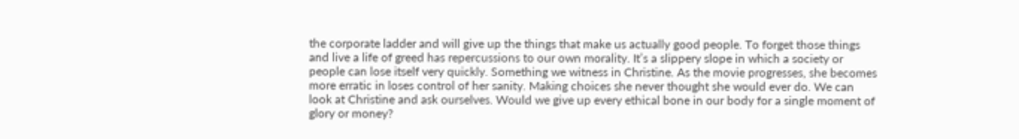the corporate ladder and will give up the things that make us actually good people. To forget those things and live a life of greed has repercussions to our own morality. It’s a slippery slope in which a society or people can lose itself very quickly. Something we witness in Christine. As the movie progresses, she becomes more erratic in loses control of her sanity. Making choices she never thought she would ever do. We can look at Christine and ask ourselves. Would we give up every ethical bone in our body for a single moment of glory or money?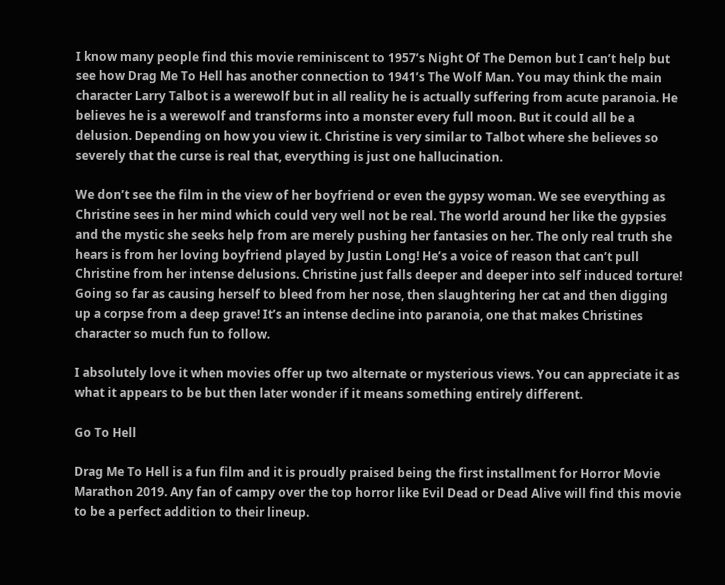I know many people find this movie reminiscent to 1957’s Night Of The Demon but I can’t help but see how Drag Me To Hell has another connection to 1941’s The Wolf Man. You may think the main character Larry Talbot is a werewolf but in all reality he is actually suffering from acute paranoia. He believes he is a werewolf and transforms into a monster every full moon. But it could all be a delusion. Depending on how you view it. Christine is very similar to Talbot where she believes so severely that the curse is real that, everything is just one hallucination.

We don’t see the film in the view of her boyfriend or even the gypsy woman. We see everything as Christine sees in her mind which could very well not be real. The world around her like the gypsies and the mystic she seeks help from are merely pushing her fantasies on her. The only real truth she hears is from her loving boyfriend played by Justin Long! He’s a voice of reason that can’t pull Christine from her intense delusions. Christine just falls deeper and deeper into self induced torture! Going so far as causing herself to bleed from her nose, then slaughtering her cat and then digging up a corpse from a deep grave! It’s an intense decline into paranoia, one that makes Christines character so much fun to follow.

I absolutely love it when movies offer up two alternate or mysterious views. You can appreciate it as what it appears to be but then later wonder if it means something entirely different.

Go To Hell

Drag Me To Hell is a fun film and it is proudly praised being the first installment for Horror Movie Marathon 2019. Any fan of campy over the top horror like Evil Dead or Dead Alive will find this movie to be a perfect addition to their lineup.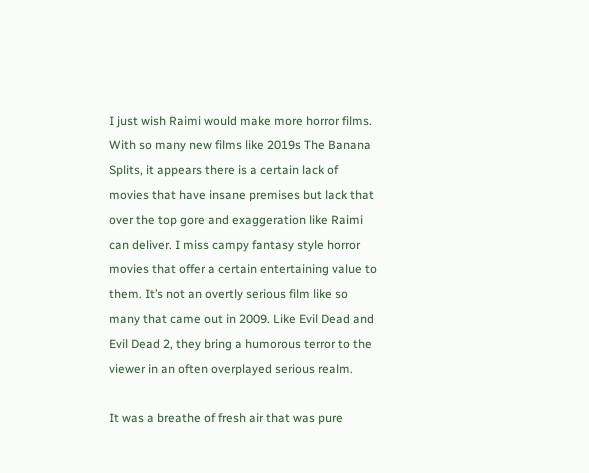I just wish Raimi would make more horror films. With so many new films like 2019s The Banana Splits, it appears there is a certain lack of movies that have insane premises but lack that over the top gore and exaggeration like Raimi can deliver. I miss campy fantasy style horror movies that offer a certain entertaining value to them. It’s not an overtly serious film like so many that came out in 2009. Like Evil Dead and Evil Dead 2, they bring a humorous terror to the viewer in an often overplayed serious realm.

It was a breathe of fresh air that was pure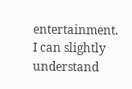entertainment. I can slightly understand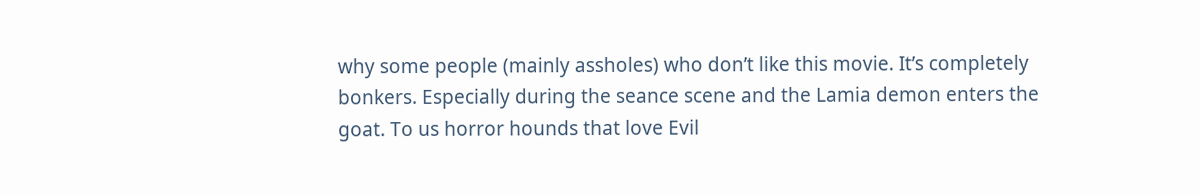why some people (mainly assholes) who don’t like this movie. It’s completely bonkers. Especially during the seance scene and the Lamia demon enters the goat. To us horror hounds that love Evil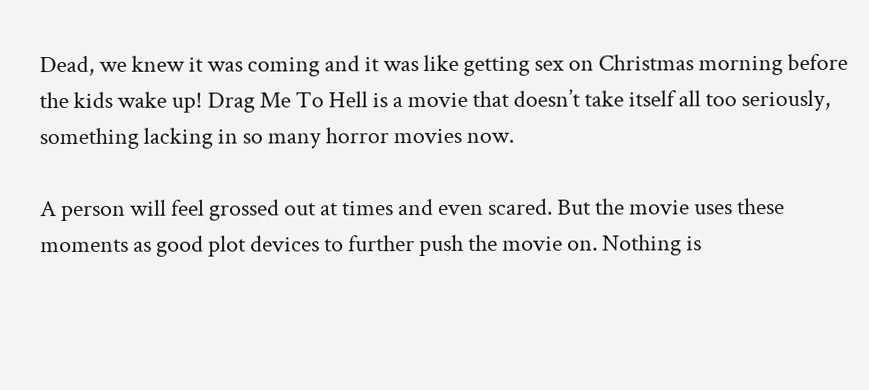Dead, we knew it was coming and it was like getting sex on Christmas morning before the kids wake up! Drag Me To Hell is a movie that doesn’t take itself all too seriously, something lacking in so many horror movies now.

A person will feel grossed out at times and even scared. But the movie uses these moments as good plot devices to further push the movie on. Nothing is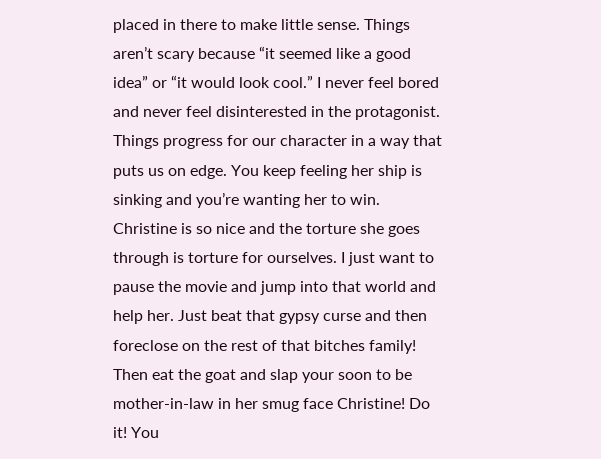placed in there to make little sense. Things aren’t scary because “it seemed like a good idea” or “it would look cool.” I never feel bored and never feel disinterested in the protagonist. Things progress for our character in a way that puts us on edge. You keep feeling her ship is sinking and you’re wanting her to win. Christine is so nice and the torture she goes through is torture for ourselves. I just want to pause the movie and jump into that world and help her. Just beat that gypsy curse and then foreclose on the rest of that bitches family! Then eat the goat and slap your soon to be mother-in-law in her smug face Christine! Do it! You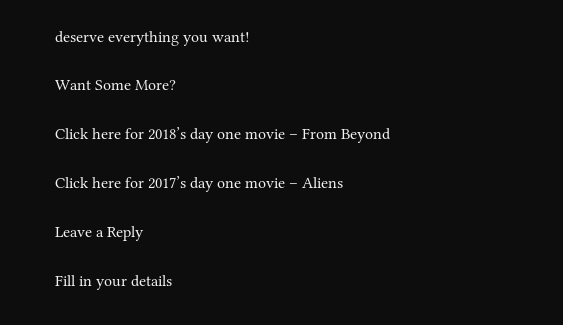deserve everything you want!

Want Some More?

Click here for 2018’s day one movie – From Beyond

Click here for 2017’s day one movie – Aliens

Leave a Reply

Fill in your details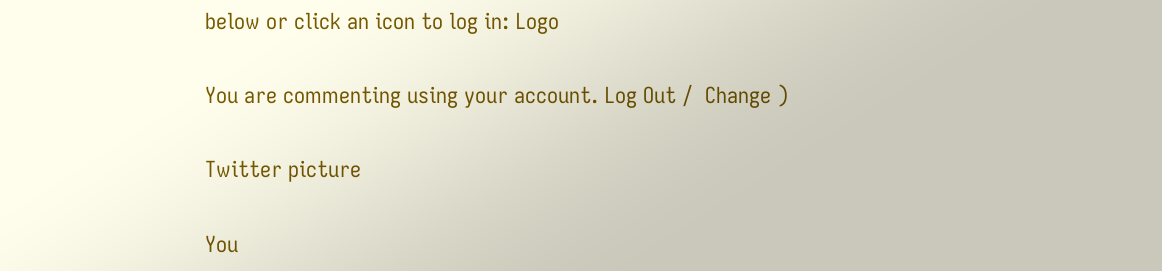below or click an icon to log in: Logo

You are commenting using your account. Log Out /  Change )

Twitter picture

You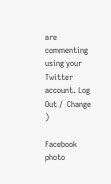are commenting using your Twitter account. Log Out /  Change )

Facebook photo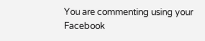You are commenting using your Facebook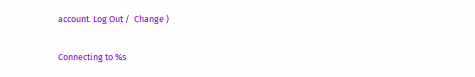account. Log Out /  Change )

Connecting to %s